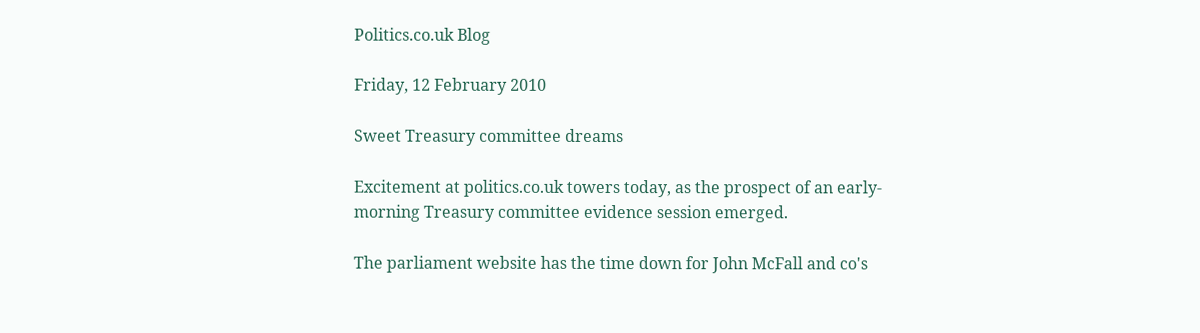Politics.co.uk Blog

Friday, 12 February 2010

Sweet Treasury committee dreams

Excitement at politics.co.uk towers today, as the prospect of an early-morning Treasury committee evidence session emerged.

The parliament website has the time down for John McFall and co's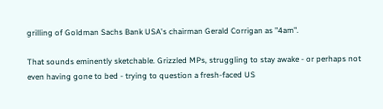grilling of Goldman Sachs Bank USA's chairman Gerald Corrigan as "4am".

That sounds eminently sketchable. Grizzled MPs, struggling to stay awake - or perhaps not even having gone to bed - trying to question a fresh-faced US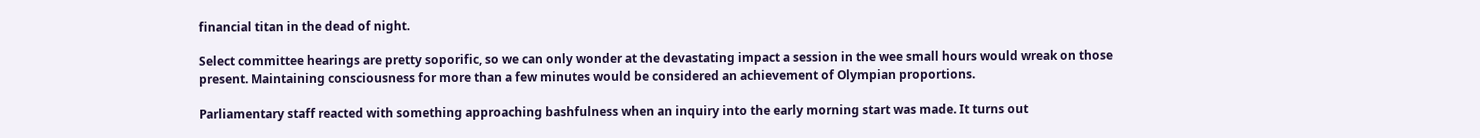financial titan in the dead of night.

Select committee hearings are pretty soporific, so we can only wonder at the devastating impact a session in the wee small hours would wreak on those present. Maintaining consciousness for more than a few minutes would be considered an achievement of Olympian proportions.

Parliamentary staff reacted with something approaching bashfulness when an inquiry into the early morning start was made. It turns out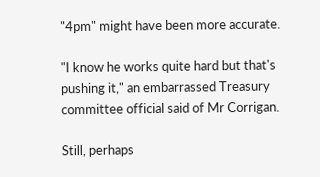"4pm" might have been more accurate.

"I know he works quite hard but that's pushing it," an embarrassed Treasury committee official said of Mr Corrigan.

Still, perhaps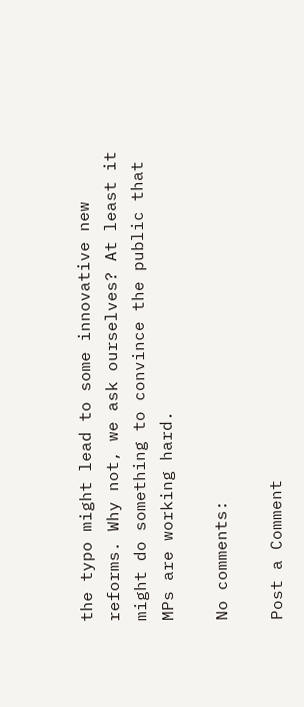the typo might lead to some innovative new reforms. Why not, we ask ourselves? At least it might do something to convince the public that MPs are working hard.

No comments:

Post a Comment